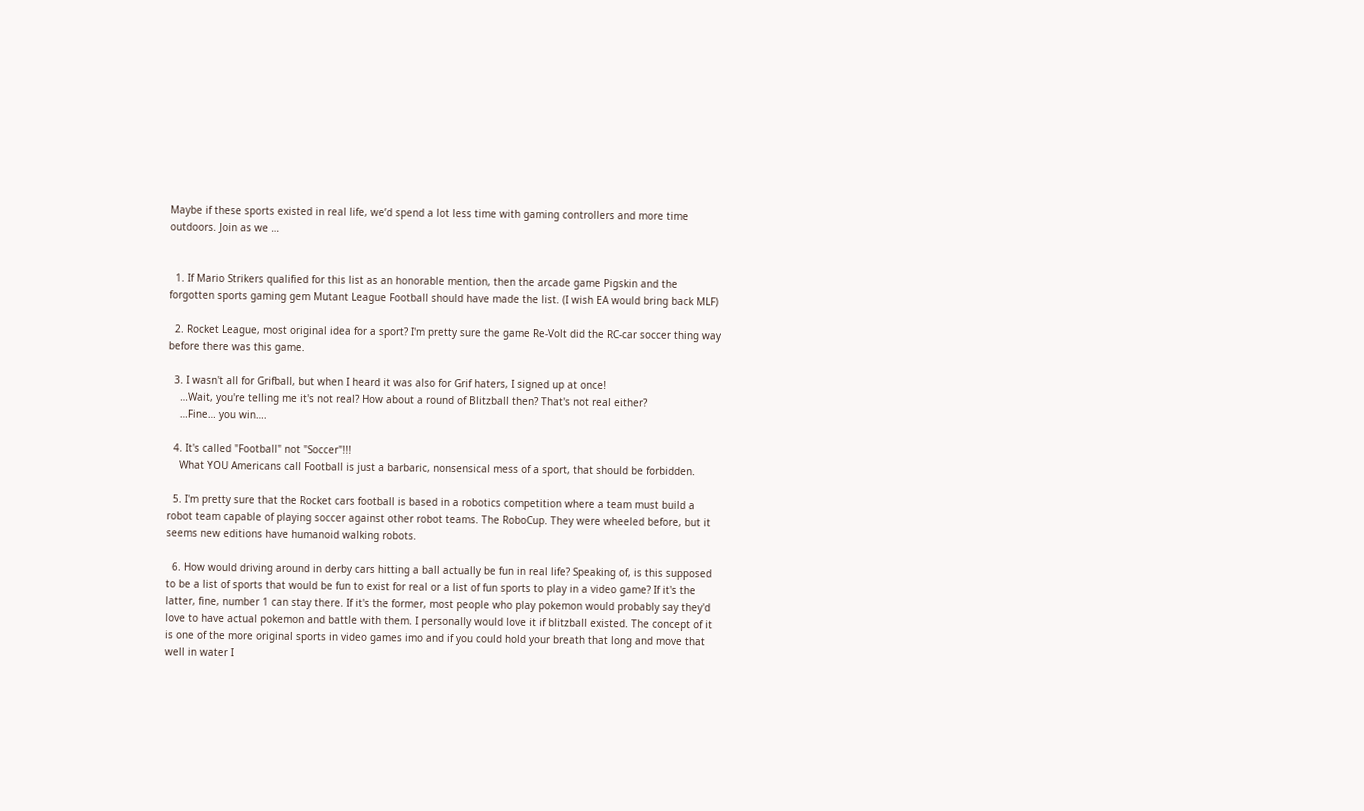Maybe if these sports existed in real life, we’d spend a lot less time with gaming controllers and more time outdoors. Join as we …


  1. If Mario Strikers qualified for this list as an honorable mention, then the arcade game Pigskin and the forgotten sports gaming gem Mutant League Football should have made the list. (I wish EA would bring back MLF)

  2. Rocket League, most original idea for a sport? I'm pretty sure the game Re-Volt did the RC-car soccer thing way before there was this game.

  3. I wasn't all for Grifball, but when I heard it was also for Grif haters, I signed up at once!
    …Wait, you're telling me it's not real? How about a round of Blitzball then? That's not real either?
    …Fine… you win….

  4. It's called "Football" not "Soccer"!!!
    What YOU Americans call Football is just a barbaric, nonsensical mess of a sport, that should be forbidden.

  5. I'm pretty sure that the Rocket cars football is based in a robotics competition where a team must build a robot team capable of playing soccer against other robot teams. The RoboCup. They were wheeled before, but it seems new editions have humanoid walking robots.

  6. How would driving around in derby cars hitting a ball actually be fun in real life? Speaking of, is this supposed to be a list of sports that would be fun to exist for real or a list of fun sports to play in a video game? If it's the latter, fine, number 1 can stay there. If it's the former, most people who play pokemon would probably say they'd love to have actual pokemon and battle with them. I personally would love it if blitzball existed. The concept of it is one of the more original sports in video games imo and if you could hold your breath that long and move that well in water I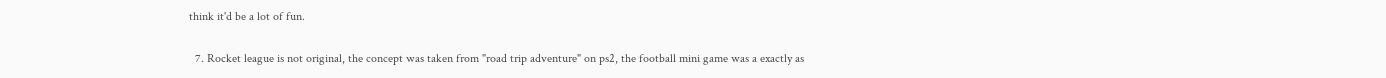think it'd be a lot of fun.

  7. Rocket league is not original, the concept was taken from "road trip adventure" on ps2, the football mini game was a exactly as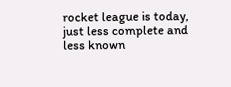rocket league is today, just less complete and less known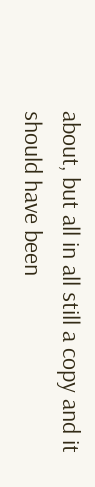about, but all in all still a copy and it should have been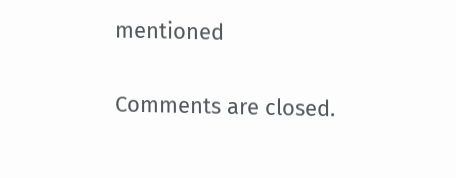mentioned

Comments are closed.